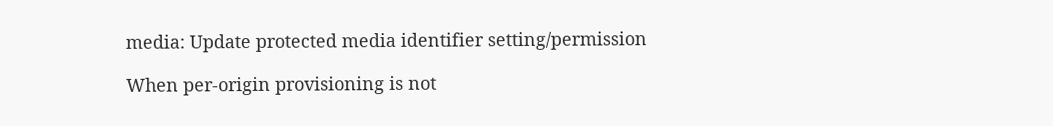media: Update protected media identifier setting/permission

When per-origin provisioning is not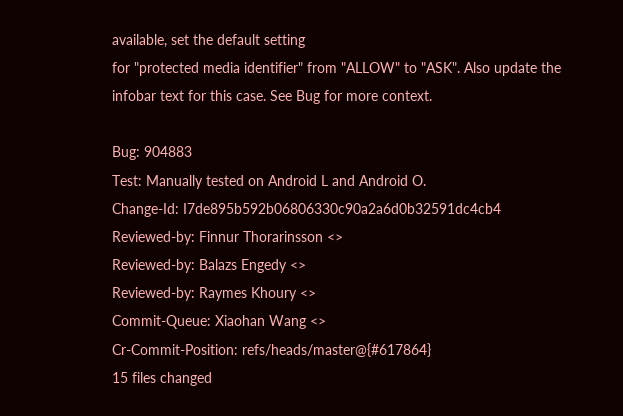available, set the default setting
for "protected media identifier" from "ALLOW" to "ASK". Also update the
infobar text for this case. See Bug for more context.

Bug: 904883
Test: Manually tested on Android L and Android O.
Change-Id: I7de895b592b06806330c90a2a6d0b32591dc4cb4
Reviewed-by: Finnur Thorarinsson <>
Reviewed-by: Balazs Engedy <>
Reviewed-by: Raymes Khoury <>
Commit-Queue: Xiaohan Wang <>
Cr-Commit-Position: refs/heads/master@{#617864}
15 files changed